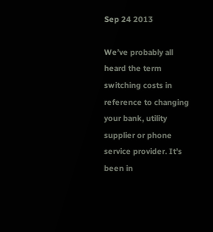Sep 24 2013

We’ve probably all heard the term switching costs in reference to changing your bank, utility supplier or phone service provider. It’s been in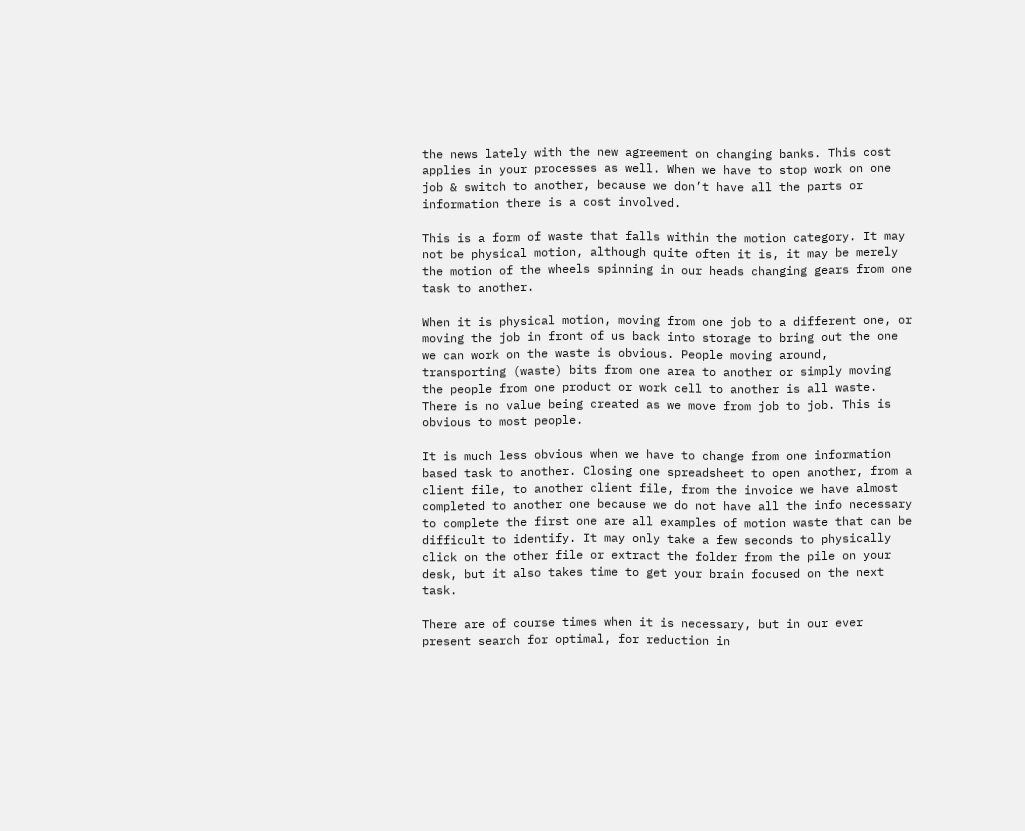the news lately with the new agreement on changing banks. This cost applies in your processes as well. When we have to stop work on one job & switch to another, because we don’t have all the parts or information there is a cost involved.

This is a form of waste that falls within the motion category. It may not be physical motion, although quite often it is, it may be merely the motion of the wheels spinning in our heads changing gears from one task to another.

When it is physical motion, moving from one job to a different one, or moving the job in front of us back into storage to bring out the one we can work on the waste is obvious. People moving around, transporting (waste) bits from one area to another or simply moving the people from one product or work cell to another is all waste. There is no value being created as we move from job to job. This is obvious to most people.

It is much less obvious when we have to change from one information based task to another. Closing one spreadsheet to open another, from a client file, to another client file, from the invoice we have almost completed to another one because we do not have all the info necessary to complete the first one are all examples of motion waste that can be difficult to identify. It may only take a few seconds to physically click on the other file or extract the folder from the pile on your desk, but it also takes time to get your brain focused on the next task.

There are of course times when it is necessary, but in our ever present search for optimal, for reduction in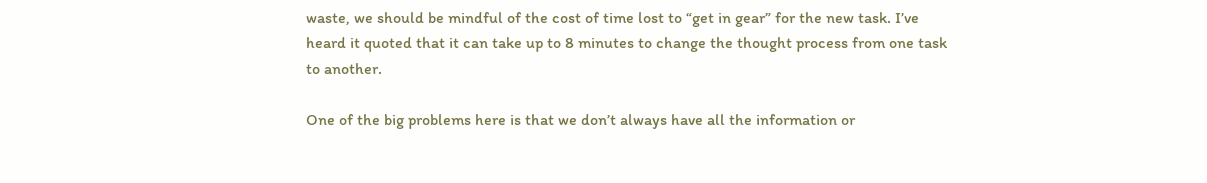waste, we should be mindful of the cost of time lost to “get in gear” for the new task. I’ve heard it quoted that it can take up to 8 minutes to change the thought process from one task to another.

One of the big problems here is that we don’t always have all the information or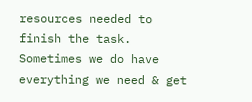resources needed to finish the task. Sometimes we do have everything we need & get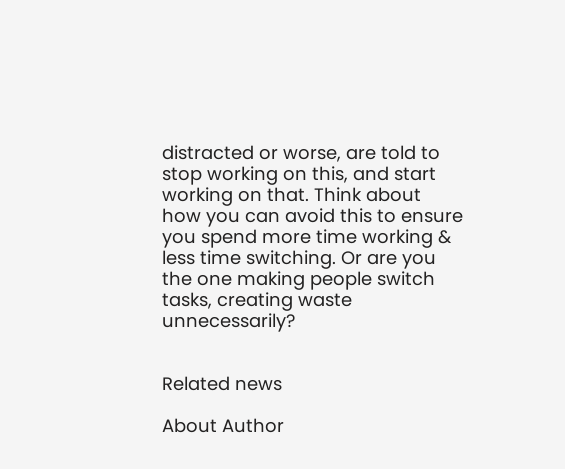distracted or worse, are told to stop working on this, and start working on that. Think about how you can avoid this to ensure you spend more time working & less time switching. Or are you the one making people switch tasks, creating waste unnecessarily?


Related news

About Author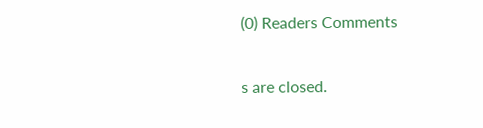(0) Readers Comments

s are closed.